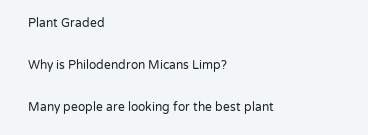Plant Graded

Why is Philodendron Micans Limp?

Many people are looking for the best plant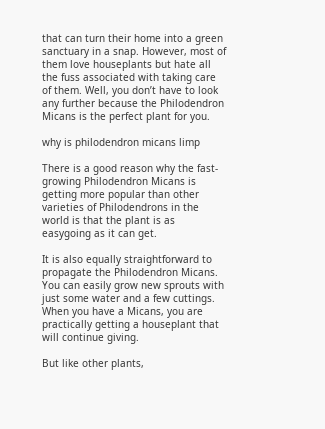that can turn their home into a green sanctuary in a snap. However, most of them love houseplants but hate all the fuss associated with taking care of them. Well, you don’t have to look any further because the Philodendron Micans is the perfect plant for you.

why is philodendron micans limp

There is a good reason why the fast-growing Philodendron Micans is getting more popular than other varieties of Philodendrons in the world is that the plant is as easygoing as it can get.

It is also equally straightforward to propagate the Philodendron Micans. You can easily grow new sprouts with just some water and a few cuttings. When you have a Micans, you are practically getting a houseplant that will continue giving.

But like other plants,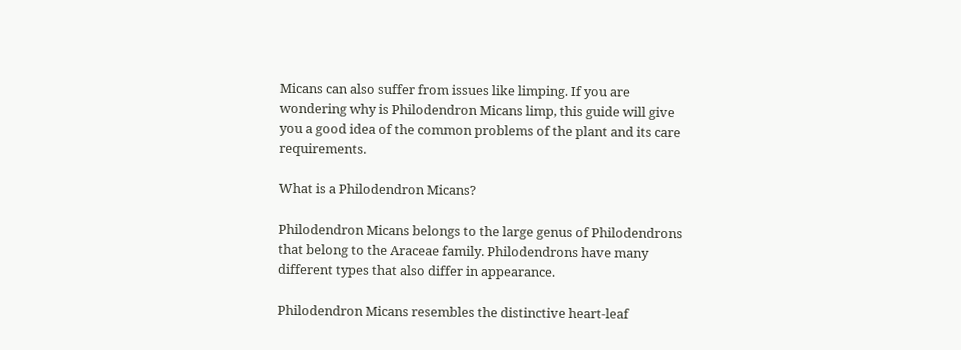Micans can also suffer from issues like limping. If you are wondering why is Philodendron Micans limp, this guide will give you a good idea of the common problems of the plant and its care requirements.

What is a Philodendron Micans?

Philodendron Micans belongs to the large genus of Philodendrons that belong to the Araceae family. Philodendrons have many different types that also differ in appearance.

Philodendron Micans resembles the distinctive heart-leaf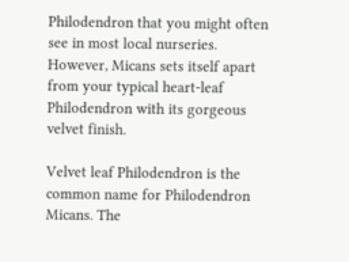Philodendron that you might often see in most local nurseries. However, Micans sets itself apart from your typical heart-leaf Philodendron with its gorgeous velvet finish.

Velvet leaf Philodendron is the common name for Philodendron Micans. The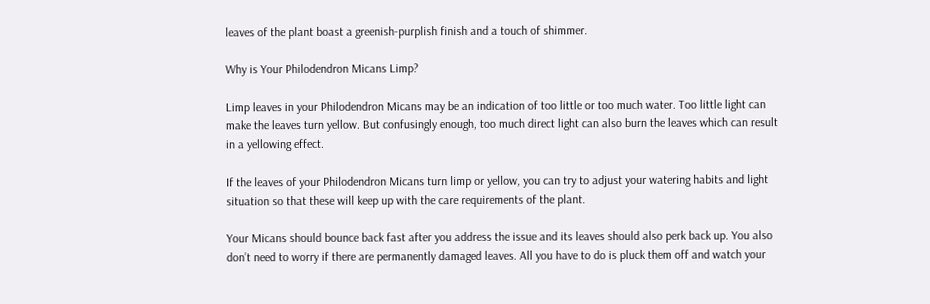leaves of the plant boast a greenish-purplish finish and a touch of shimmer.

Why is Your Philodendron Micans Limp?

Limp leaves in your Philodendron Micans may be an indication of too little or too much water. Too little light can make the leaves turn yellow. But confusingly enough, too much direct light can also burn the leaves which can result in a yellowing effect.

If the leaves of your Philodendron Micans turn limp or yellow, you can try to adjust your watering habits and light situation so that these will keep up with the care requirements of the plant.

Your Micans should bounce back fast after you address the issue and its leaves should also perk back up. You also don’t need to worry if there are permanently damaged leaves. All you have to do is pluck them off and watch your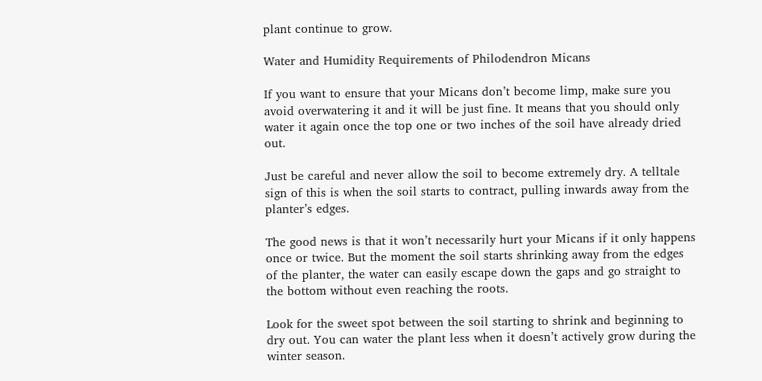plant continue to grow.

Water and Humidity Requirements of Philodendron Micans

If you want to ensure that your Micans don’t become limp, make sure you avoid overwatering it and it will be just fine. It means that you should only water it again once the top one or two inches of the soil have already dried out.

Just be careful and never allow the soil to become extremely dry. A telltale sign of this is when the soil starts to contract, pulling inwards away from the planter’s edges.

The good news is that it won’t necessarily hurt your Micans if it only happens once or twice. But the moment the soil starts shrinking away from the edges of the planter, the water can easily escape down the gaps and go straight to the bottom without even reaching the roots.

Look for the sweet spot between the soil starting to shrink and beginning to dry out. You can water the plant less when it doesn’t actively grow during the winter season.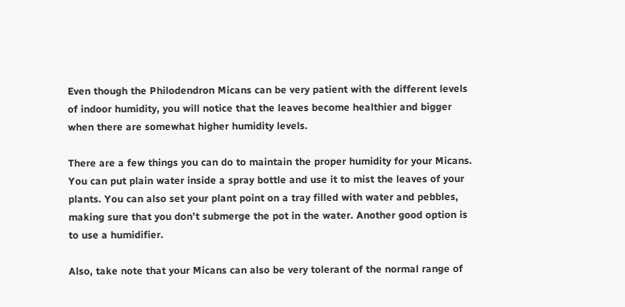Even though the Philodendron Micans can be very patient with the different levels of indoor humidity, you will notice that the leaves become healthier and bigger when there are somewhat higher humidity levels.

There are a few things you can do to maintain the proper humidity for your Micans. You can put plain water inside a spray bottle and use it to mist the leaves of your plants. You can also set your plant point on a tray filled with water and pebbles, making sure that you don’t submerge the pot in the water. Another good option is to use a humidifier.

Also, take note that your Micans can also be very tolerant of the normal range of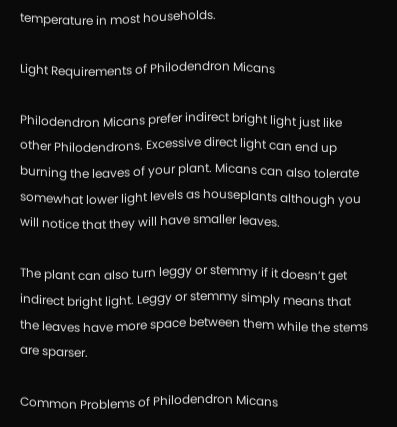temperature in most households.

Light Requirements of Philodendron Micans

Philodendron Micans prefer indirect bright light just like other Philodendrons. Excessive direct light can end up burning the leaves of your plant. Micans can also tolerate somewhat lower light levels as houseplants although you will notice that they will have smaller leaves.

The plant can also turn leggy or stemmy if it doesn’t get indirect bright light. Leggy or stemmy simply means that the leaves have more space between them while the stems are sparser.

Common Problems of Philodendron Micans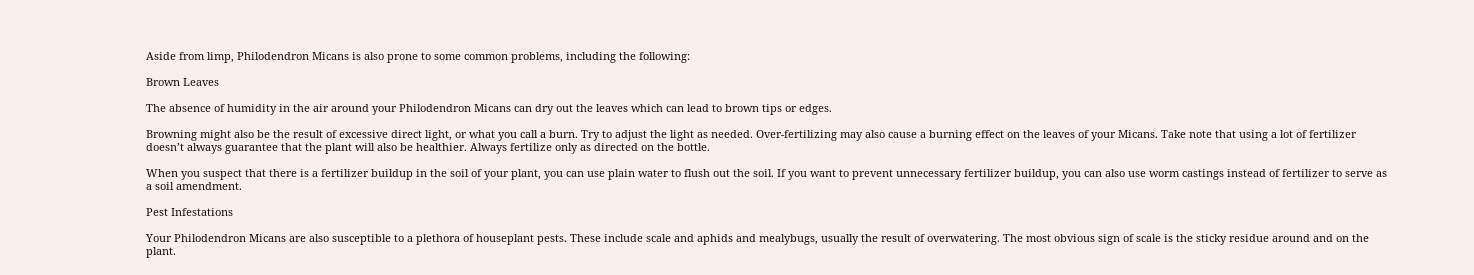Aside from limp, Philodendron Micans is also prone to some common problems, including the following:

Brown Leaves

The absence of humidity in the air around your Philodendron Micans can dry out the leaves which can lead to brown tips or edges.

Browning might also be the result of excessive direct light, or what you call a burn. Try to adjust the light as needed. Over-fertilizing may also cause a burning effect on the leaves of your Micans. Take note that using a lot of fertilizer doesn’t always guarantee that the plant will also be healthier. Always fertilize only as directed on the bottle.

When you suspect that there is a fertilizer buildup in the soil of your plant, you can use plain water to flush out the soil. If you want to prevent unnecessary fertilizer buildup, you can also use worm castings instead of fertilizer to serve as a soil amendment.

Pest Infestations

Your Philodendron Micans are also susceptible to a plethora of houseplant pests. These include scale and aphids and mealybugs, usually the result of overwatering. The most obvious sign of scale is the sticky residue around and on the plant.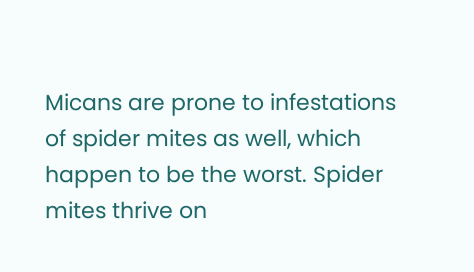Micans are prone to infestations of spider mites as well, which happen to be the worst. Spider mites thrive on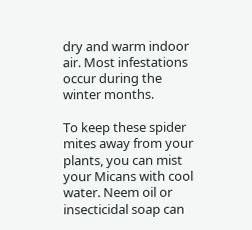dry and warm indoor air. Most infestations occur during the winter months.

To keep these spider mites away from your plants, you can mist your Micans with cool water. Neem oil or insecticidal soap can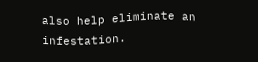also help eliminate an infestation.